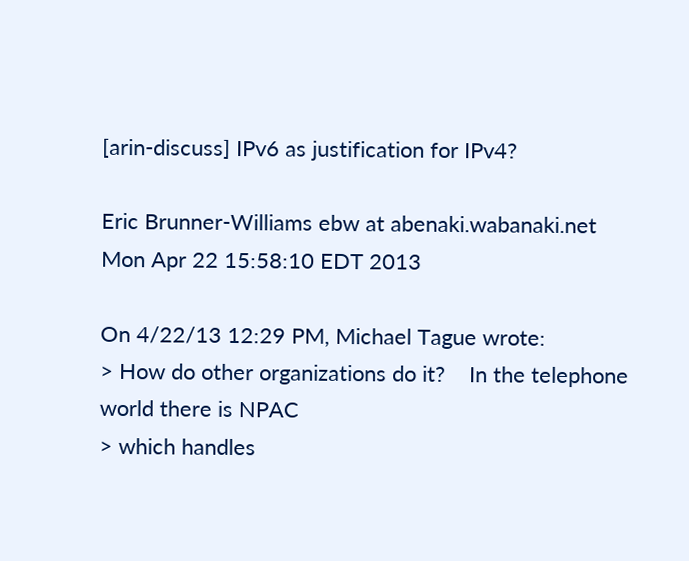[arin-discuss] IPv6 as justification for IPv4?

Eric Brunner-Williams ebw at abenaki.wabanaki.net
Mon Apr 22 15:58:10 EDT 2013

On 4/22/13 12:29 PM, Michael Tague wrote:
> How do other organizations do it?    In the telephone world there is NPAC
> which handles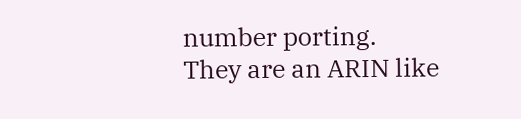number porting.   They are an ARIN like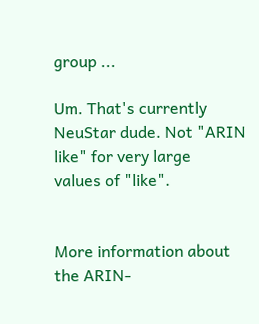group ...

Um. That's currently NeuStar dude. Not "ARIN like" for very large
values of "like".


More information about the ARIN-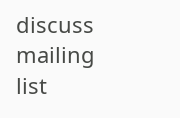discuss mailing list